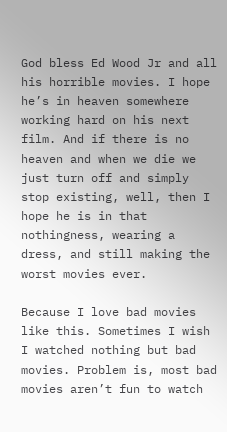God bless Ed Wood Jr and all his horrible movies. I hope he’s in heaven somewhere working hard on his next film. And if there is no heaven and when we die we just turn off and simply stop existing, well, then I hope he is in that nothingness, wearing a dress, and still making the worst movies ever.

Because I love bad movies like this. Sometimes I wish I watched nothing but bad movies. Problem is, most bad movies aren’t fun to watch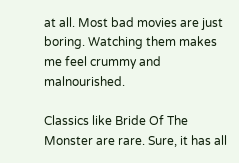at all. Most bad movies are just boring. Watching them makes me feel crummy and malnourished.

Classics like Bride Of The Monster are rare. Sure, it has all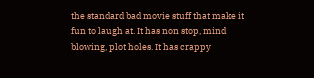the standard bad movie stuff that make it fun to laugh at. It has non stop, mind blowing, plot holes. It has crappy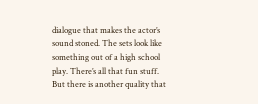dialogue that makes the actor’s sound stoned. The sets look like something out of a high school play. There’s all that fun stuff. But there is another quality that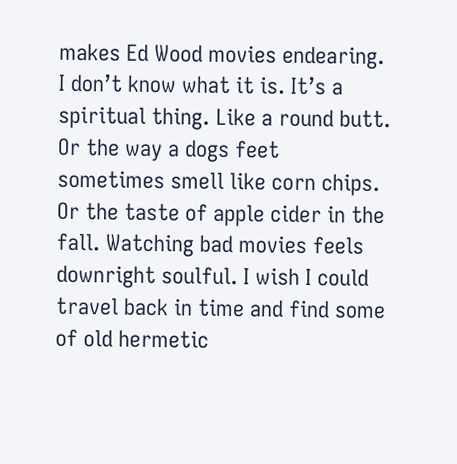makes Ed Wood movies endearing. I don’t know what it is. It’s a spiritual thing. Like a round butt. Or the way a dogs feet sometimes smell like corn chips. Or the taste of apple cider in the fall. Watching bad movies feels downright soulful. I wish I could travel back in time and find some of old hermetic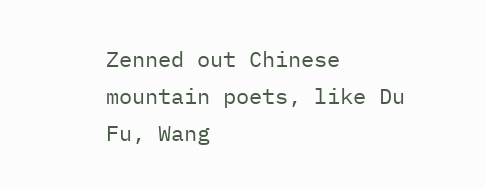Zenned out Chinese mountain poets, like Du Fu, Wang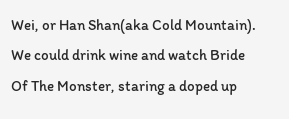Wei, or Han Shan(aka Cold Mountain). We could drink wine and watch Bride Of The Monster, staring a doped up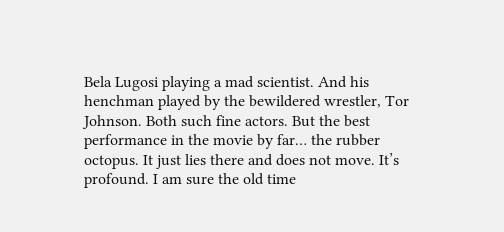Bela Lugosi playing a mad scientist. And his henchman played by the bewildered wrestler, Tor Johnson. Both such fine actors. But the best performance in the movie by far… the rubber octopus. It just lies there and does not move. It’s profound. I am sure the old time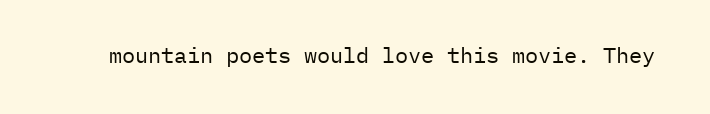mountain poets would love this movie. They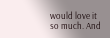would love it so much. And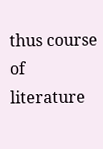thus course of literature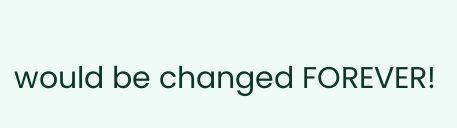would be changed FOREVER!